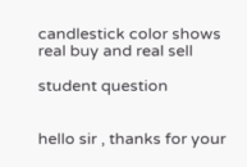candlestick color shows real buy and real sell

student question


hello sir , thanks for your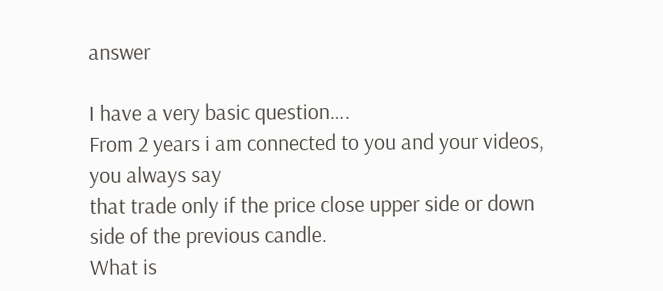answer

I have a very basic question….
From 2 years i am connected to you and your videos, you always say
that trade only if the price close upper side or down side of the previous candle.
What is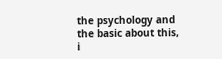the psychology and the basic about this, i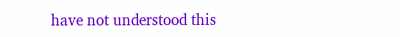have not understood this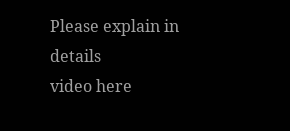Please explain in details
video here